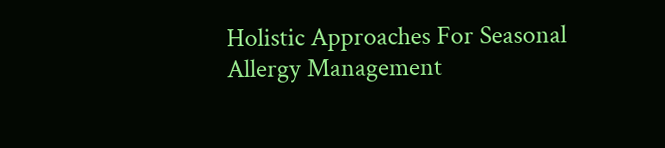Holistic Approaches For Seasonal Allergy Management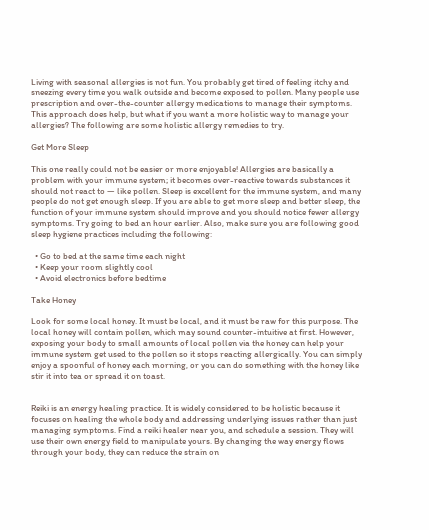Living with seasonal allergies is not fun. You probably get tired of feeling itchy and sneezing every time you walk outside and become exposed to pollen. Many people use prescription and over-the-counter allergy medications to manage their symptoms. This approach does help, but what if you want a more holistic way to manage your allergies? The following are some holistic allergy remedies to try.

Get More Sleep

This one really could not be easier or more enjoyable! Allergies are basically a problem with your immune system; it becomes over-reactive towards substances it should not react to — like pollen. Sleep is excellent for the immune system, and many people do not get enough sleep. If you are able to get more sleep and better sleep, the function of your immune system should improve and you should notice fewer allergy symptoms. Try going to bed an hour earlier. Also, make sure you are following good sleep hygiene practices including the following:

  • Go to bed at the same time each night
  • Keep your room slightly cool
  • Avoid electronics before bedtime

Take Honey

Look for some local honey. It must be local, and it must be raw for this purpose. The local honey will contain pollen, which may sound counter-intuitive at first. However, exposing your body to small amounts of local pollen via the honey can help your immune system get used to the pollen so it stops reacting allergically. You can simply enjoy a spoonful of honey each morning, or you can do something with the honey like stir it into tea or spread it on toast.


Reiki is an energy healing practice. It is widely considered to be holistic because it focuses on healing the whole body and addressing underlying issues rather than just managing symptoms. Find a reiki healer near you, and schedule a session. They will use their own energy field to manipulate yours. By changing the way energy flows through your body, they can reduce the strain on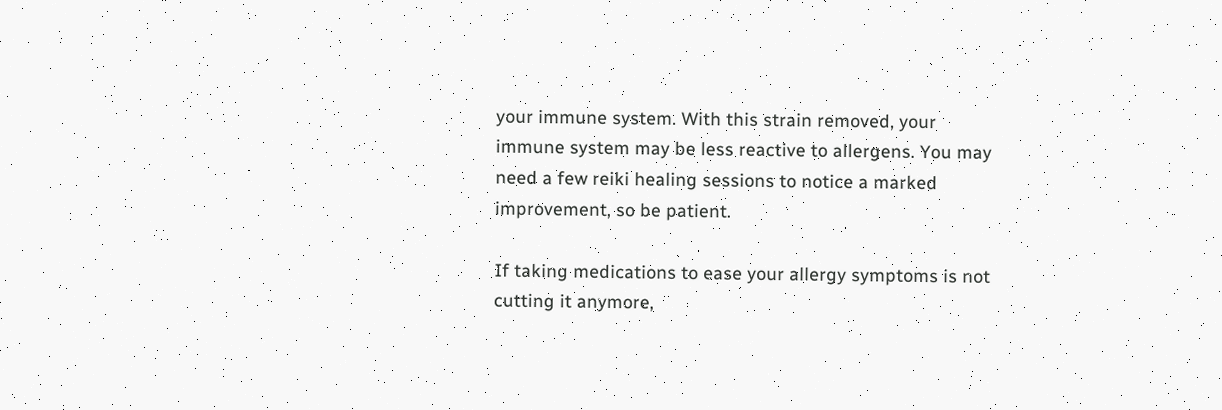your immune system. With this strain removed, your immune system may be less reactive to allergens. You may need a few reiki healing sessions to notice a marked improvement, so be patient.

If taking medications to ease your allergy symptoms is not cutting it anymore,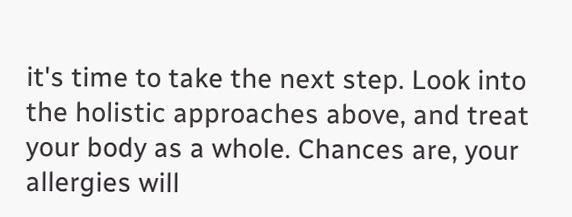it's time to take the next step. Look into the holistic approaches above, and treat your body as a whole. Chances are, your allergies will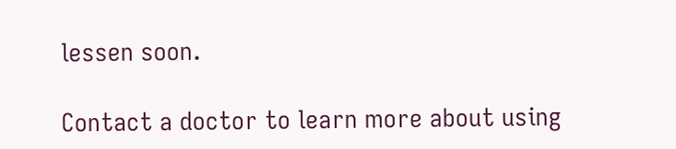lessen soon.

Contact a doctor to learn more about using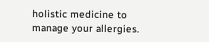holistic medicine to manage your allergies.